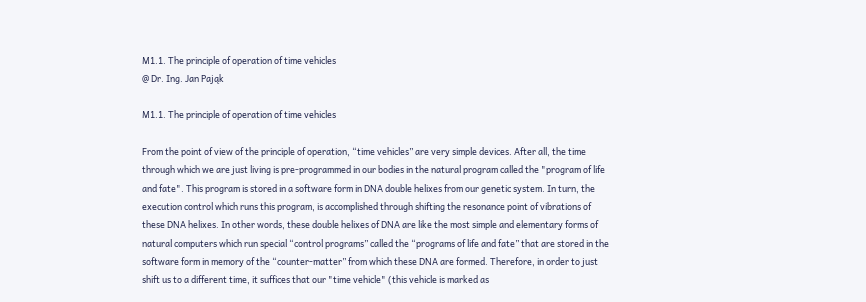M1.1. The principle of operation of time vehicles
@ Dr. Ing. Jan Pająk

M1.1. The principle of operation of time vehicles

From the point of view of the principle of operation, “time vehicles” are very simple devices. After all, the time through which we are just living is pre-programmed in our bodies in the natural program called the "program of life and fate". This program is stored in a software form in DNA double helixes from our genetic system. In turn, the execution control which runs this program, is accomplished through shifting the resonance point of vibrations of these DNA helixes. In other words, these double helixes of DNA are like the most simple and elementary forms of natural computers which run special “control programs” called the “programs of life and fate” that are stored in the software form in memory of the “counter-matter” from which these DNA are formed. Therefore, in order to just shift us to a different time, it suffices that our "time vehicle" (this vehicle is marked as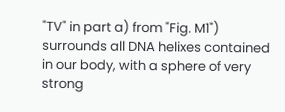"TV" in part a) from "Fig. M1") surrounds all DNA helixes contained in our body, with a sphere of very strong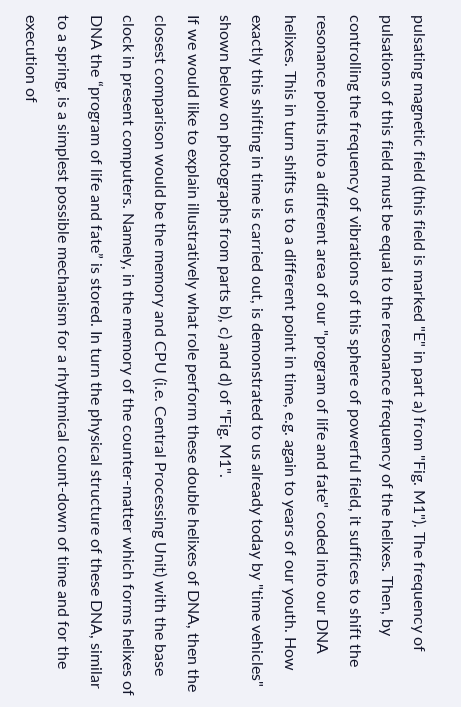pulsating magnetic field (this field is marked "E" in part a) from "Fig. M1"). The frequency of pulsations of this field must be equal to the resonance frequency of the helixes. Then, by controlling the frequency of vibrations of this sphere of powerful field, it suffices to shift the resonance points into a different area of our "program of life and fate" coded into our DNA helixes. This in turn shifts us to a different point in time, e.g. again to years of our youth. How exactly this shifting in time is carried out, is demonstrated to us already today by "time vehicles" shown below on photographs from parts b), c) and d) of "Fig. M1".
If we would like to explain illustratively what role perform these double helixes of DNA, then the closest comparison would be the memory and CPU (i.e. Central Processing Unit) with the base clock in present computers. Namely, in the memory of the counter-matter which forms helixes of DNA the “program of life and fate” is stored. In turn the physical structure of these DNA, similar to a spring, is a simplest possible mechanism for a rhythmical count-down of time and for the execution of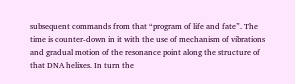subsequent commands from that “program of life and fate”. The time is counter-down in it with the use of mechanism of vibrations and gradual motion of the resonance point along the structure of that DNA helixes. In turn the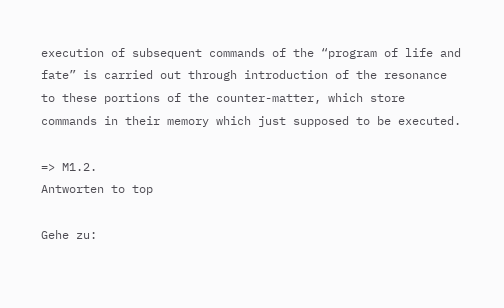execution of subsequent commands of the “program of life and fate” is carried out through introduction of the resonance to these portions of the counter-matter, which store commands in their memory which just supposed to be executed.

=> M1.2.
Antworten to top

Gehe zu: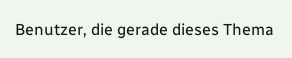Benutzer, die gerade dieses Thema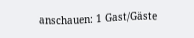anschauen: 1 Gast/Gäste